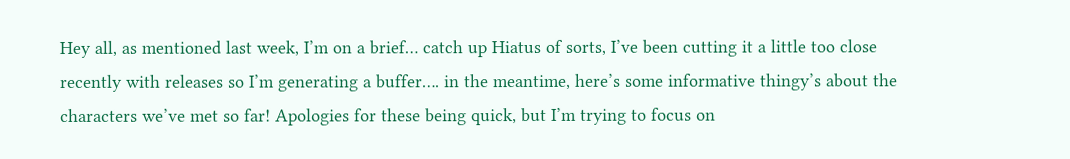Hey all, as mentioned last week, I’m on a brief… catch up Hiatus of sorts, I’ve been cutting it a little too close recently with releases so I’m generating a buffer…. in the meantime, here’s some informative thingy’s about the characters we’ve met so far! Apologies for these being quick, but I’m trying to focus on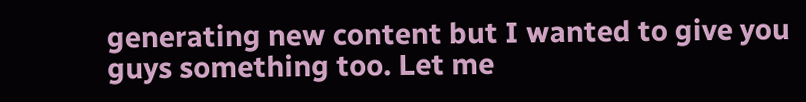generating new content but I wanted to give you guys something too. Let me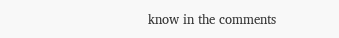know in the comments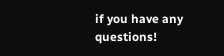if you have any questions!